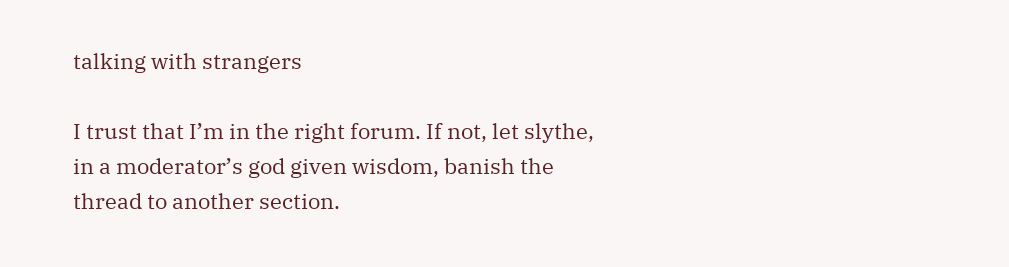talking with strangers

I trust that I’m in the right forum. If not, let slythe, in a moderator’s god given wisdom, banish the thread to another section.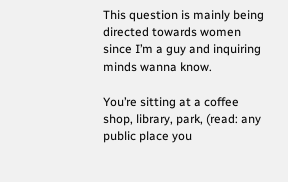This question is mainly being directed towards women since I’m a guy and inquiring minds wanna know.

You’re sitting at a coffee shop, library, park, (read: any public place you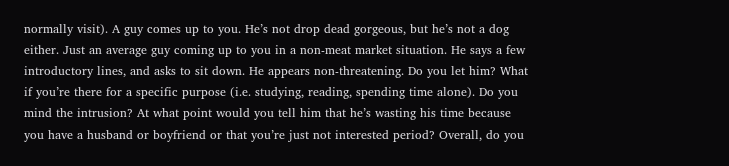normally visit). A guy comes up to you. He’s not drop dead gorgeous, but he’s not a dog either. Just an average guy coming up to you in a non-meat market situation. He says a few introductory lines, and asks to sit down. He appears non-threatening. Do you let him? What if you’re there for a specific purpose (i.e. studying, reading, spending time alone). Do you mind the intrusion? At what point would you tell him that he’s wasting his time because you have a husband or boyfriend or that you’re just not interested period? Overall, do you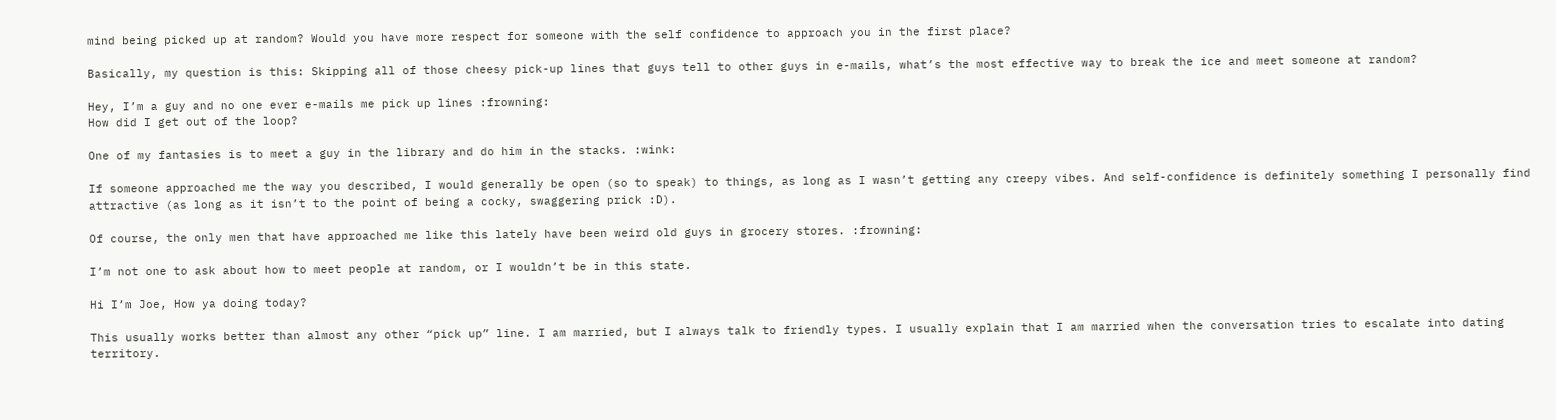mind being picked up at random? Would you have more respect for someone with the self confidence to approach you in the first place?

Basically, my question is this: Skipping all of those cheesy pick-up lines that guys tell to other guys in e-mails, what’s the most effective way to break the ice and meet someone at random?

Hey, I’m a guy and no one ever e-mails me pick up lines :frowning:
How did I get out of the loop?

One of my fantasies is to meet a guy in the library and do him in the stacks. :wink:

If someone approached me the way you described, I would generally be open (so to speak) to things, as long as I wasn’t getting any creepy vibes. And self-confidence is definitely something I personally find attractive (as long as it isn’t to the point of being a cocky, swaggering prick :D).

Of course, the only men that have approached me like this lately have been weird old guys in grocery stores. :frowning:

I’m not one to ask about how to meet people at random, or I wouldn’t be in this state.

Hi I’m Joe, How ya doing today?

This usually works better than almost any other “pick up” line. I am married, but I always talk to friendly types. I usually explain that I am married when the conversation tries to escalate into dating territory.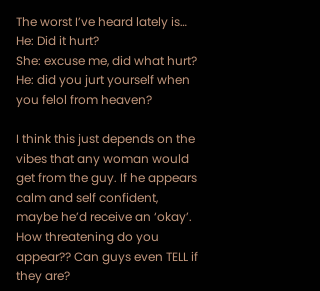The worst I’ve heard lately is…
He: Did it hurt?
She: excuse me, did what hurt?
He: did you jurt yourself when you felol from heaven?

I think this just depends on the vibes that any woman would get from the guy. If he appears calm and self confident, maybe he’d receive an ‘okay’. How threatening do you appear?? Can guys even TELL if they are?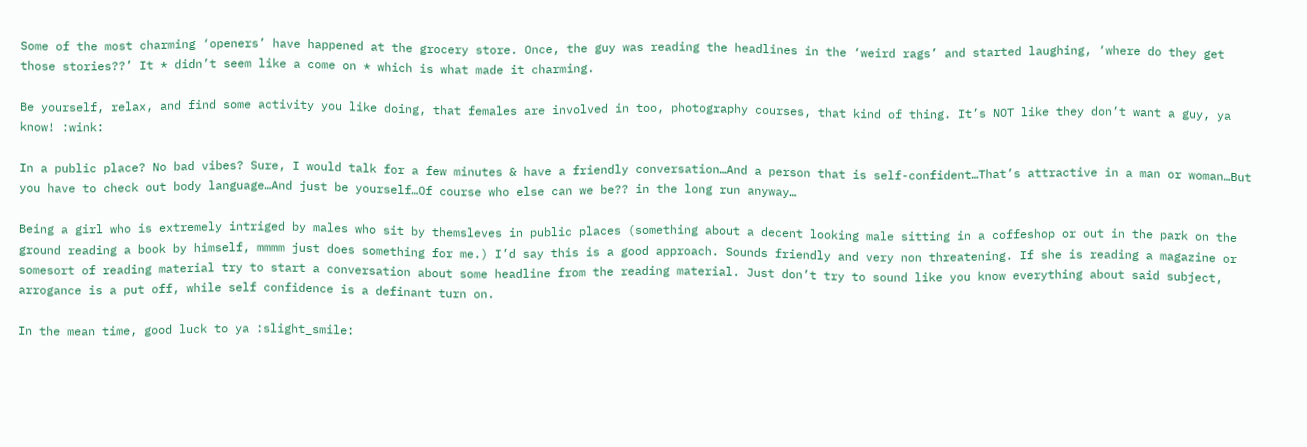Some of the most charming ‘openers’ have happened at the grocery store. Once, the guy was reading the headlines in the ‘weird rags’ and started laughing, ‘where do they get those stories??’ It * didn’t seem like a come on * which is what made it charming.

Be yourself, relax, and find some activity you like doing, that females are involved in too, photography courses, that kind of thing. It’s NOT like they don’t want a guy, ya know! :wink:

In a public place? No bad vibes? Sure, I would talk for a few minutes & have a friendly conversation…And a person that is self-confident…That’s attractive in a man or woman…But you have to check out body language…And just be yourself…Of course who else can we be?? in the long run anyway…

Being a girl who is extremely intriged by males who sit by themsleves in public places (something about a decent looking male sitting in a coffeshop or out in the park on the ground reading a book by himself, mmmm just does something for me.) I’d say this is a good approach. Sounds friendly and very non threatening. If she is reading a magazine or somesort of reading material try to start a conversation about some headline from the reading material. Just don’t try to sound like you know everything about said subject, arrogance is a put off, while self confidence is a definant turn on.

In the mean time, good luck to ya :slight_smile: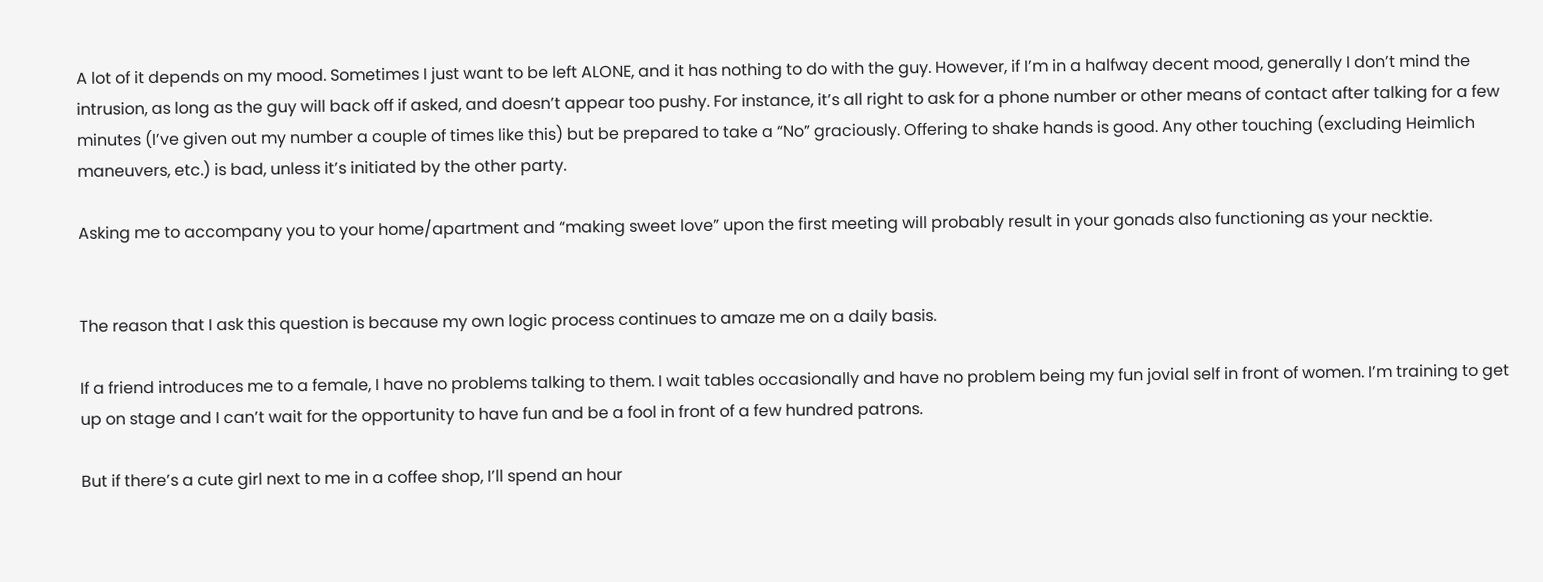A lot of it depends on my mood. Sometimes I just want to be left ALONE, and it has nothing to do with the guy. However, if I’m in a halfway decent mood, generally I don’t mind the intrusion, as long as the guy will back off if asked, and doesn’t appear too pushy. For instance, it’s all right to ask for a phone number or other means of contact after talking for a few minutes (I’ve given out my number a couple of times like this) but be prepared to take a “No” graciously. Offering to shake hands is good. Any other touching (excluding Heimlich maneuvers, etc.) is bad, unless it’s initiated by the other party.

Asking me to accompany you to your home/apartment and “making sweet love” upon the first meeting will probably result in your gonads also functioning as your necktie.


The reason that I ask this question is because my own logic process continues to amaze me on a daily basis.

If a friend introduces me to a female, I have no problems talking to them. I wait tables occasionally and have no problem being my fun jovial self in front of women. I’m training to get up on stage and I can’t wait for the opportunity to have fun and be a fool in front of a few hundred patrons.

But if there’s a cute girl next to me in a coffee shop, I’ll spend an hour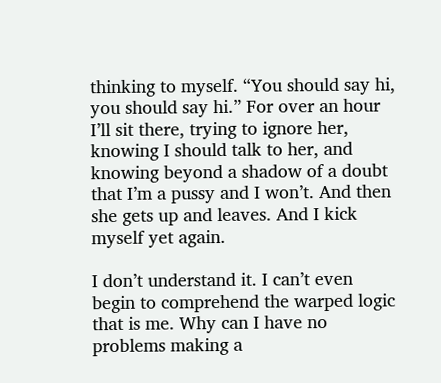thinking to myself. “You should say hi, you should say hi.” For over an hour I’ll sit there, trying to ignore her, knowing I should talk to her, and knowing beyond a shadow of a doubt that I’m a pussy and I won’t. And then she gets up and leaves. And I kick myself yet again.

I don’t understand it. I can’t even begin to comprehend the warped logic that is me. Why can I have no problems making a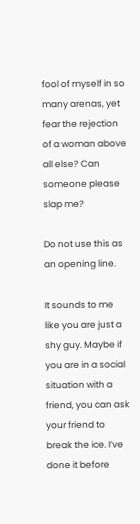fool of myself in so many arenas, yet fear the rejection of a woman above all else? Can someone please slap me?

Do not use this as an opening line.

It sounds to me like you are just a shy guy. Maybe if you are in a social situation with a friend, you can ask your friend to break the ice. I’ve done it before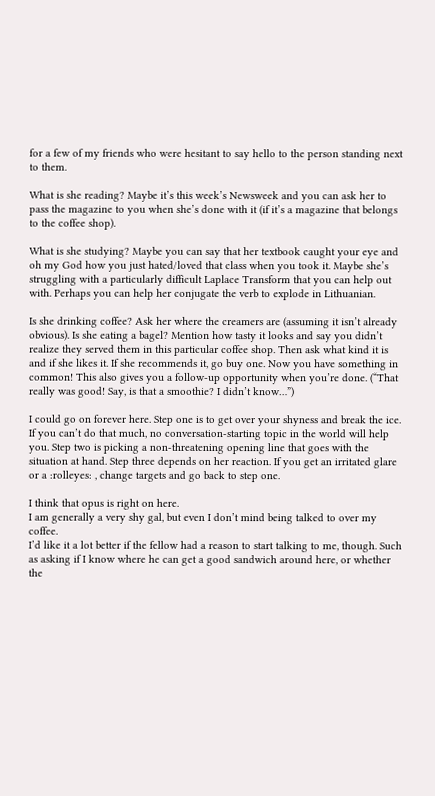for a few of my friends who were hesitant to say hello to the person standing next to them.

What is she reading? Maybe it’s this week’s Newsweek and you can ask her to pass the magazine to you when she’s done with it (if it’s a magazine that belongs to the coffee shop).

What is she studying? Maybe you can say that her textbook caught your eye and oh my God how you just hated/loved that class when you took it. Maybe she’s struggling with a particularly difficult Laplace Transform that you can help out with. Perhaps you can help her conjugate the verb to explode in Lithuanian.

Is she drinking coffee? Ask her where the creamers are (assuming it isn’t already obvious). Is she eating a bagel? Mention how tasty it looks and say you didn’t realize they served them in this particular coffee shop. Then ask what kind it is and if she likes it. If she recommends it, go buy one. Now you have something in common! This also gives you a follow-up opportunity when you’re done. (“That really was good! Say, is that a smoothie? I didn’t know…”)

I could go on forever here. Step one is to get over your shyness and break the ice. If you can’t do that much, no conversation-starting topic in the world will help you. Step two is picking a non-threatening opening line that goes with the situation at hand. Step three depends on her reaction. If you get an irritated glare or a :rolleyes: , change targets and go back to step one.

I think that opus is right on here.
I am generally a very shy gal, but even I don’t mind being talked to over my coffee.
I’d like it a lot better if the fellow had a reason to start talking to me, though. Such as asking if I know where he can get a good sandwich around here, or whether the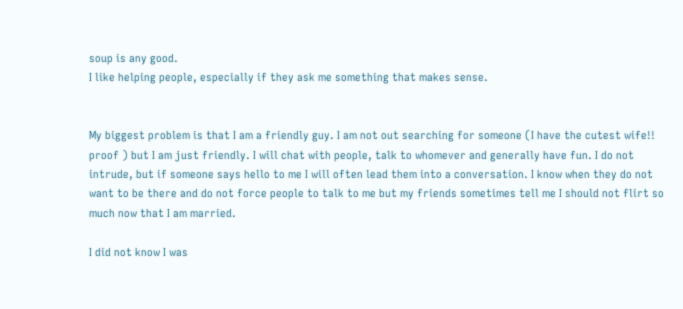soup is any good.
I like helping people, especially if they ask me something that makes sense.


My biggest problem is that I am a friendly guy. I am not out searching for someone (I have the cutest wife!! proof ) but I am just friendly. I will chat with people, talk to whomever and generally have fun. I do not intrude, but if someone says hello to me I will often lead them into a conversation. I know when they do not want to be there and do not force people to talk to me but my friends sometimes tell me I should not flirt so much now that I am married.

I did not know I was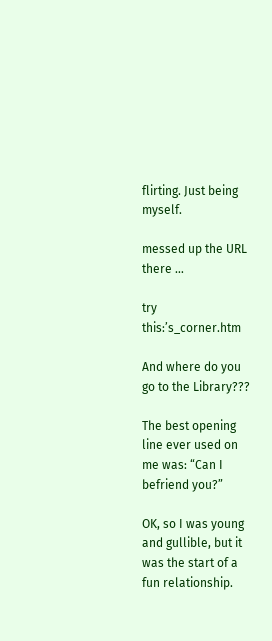flirting. Just being myself.

messed up the URL there …

try this:’s_corner.htm

And where do you go to the Library???

The best opening line ever used on me was: “Can I befriend you?”

OK, so I was young and gullible, but it was the start of a fun relationship.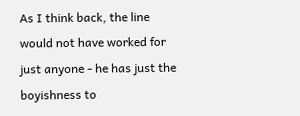As I think back, the line would not have worked for just anyone - he has just the boyishness to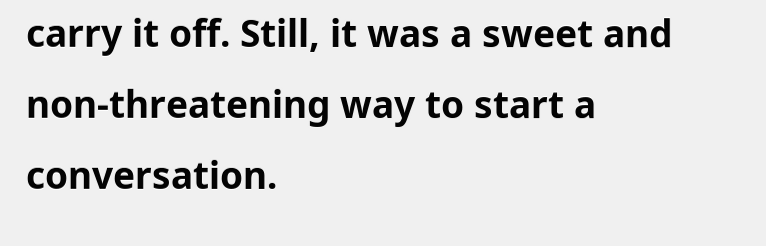carry it off. Still, it was a sweet and non-threatening way to start a conversation.